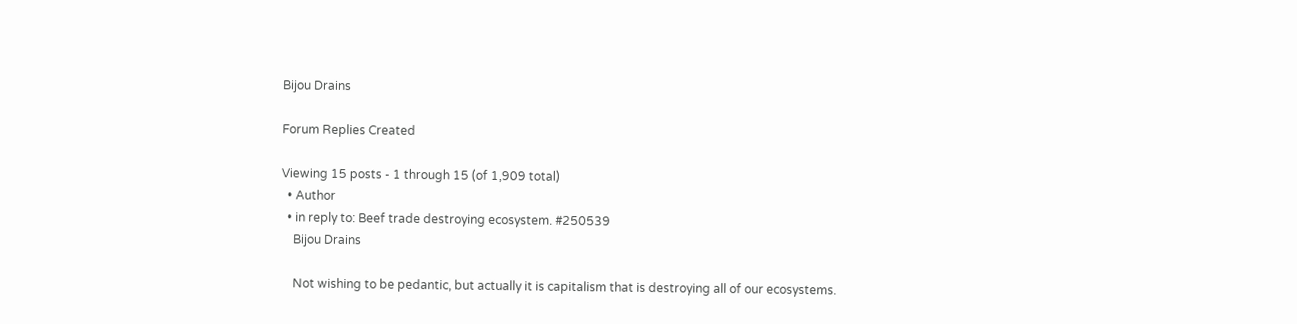Bijou Drains

Forum Replies Created

Viewing 15 posts - 1 through 15 (of 1,909 total)
  • Author
  • in reply to: Beef trade destroying ecosystem. #250539
    Bijou Drains

    Not wishing to be pedantic, but actually it is capitalism that is destroying all of our ecosystems.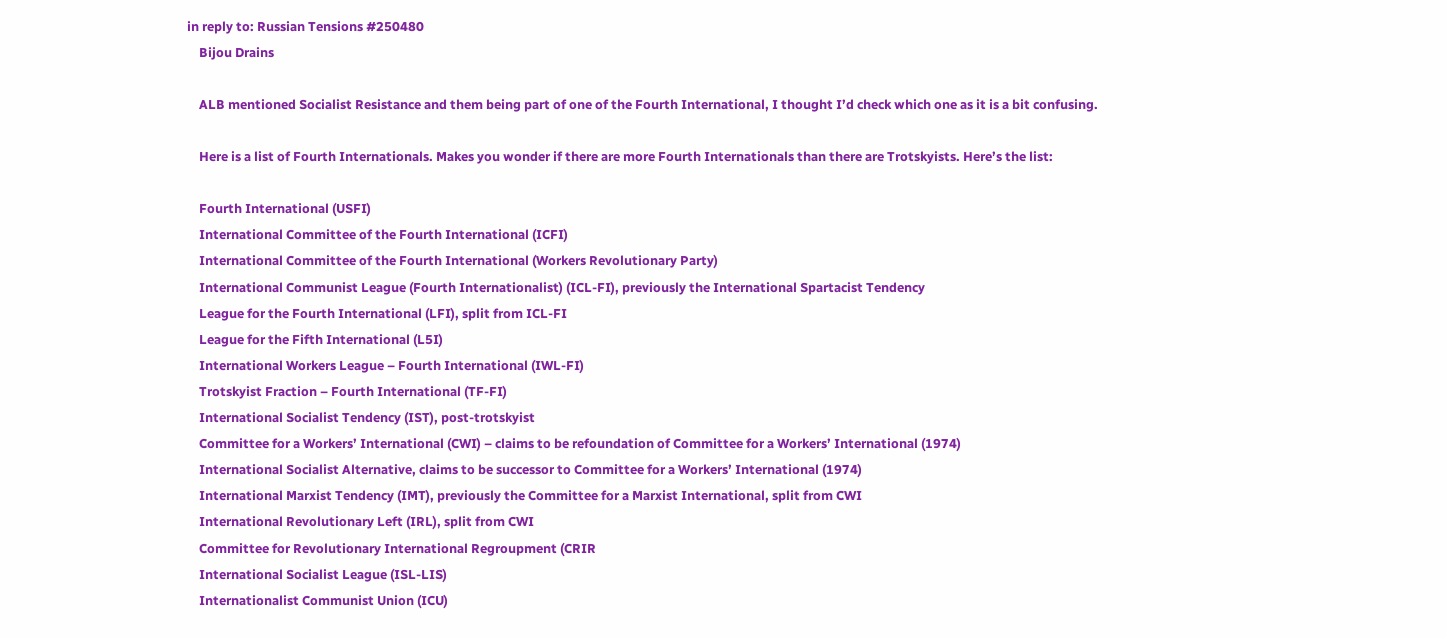in reply to: Russian Tensions #250480
    Bijou Drains

    ALB mentioned Socialist Resistance and them being part of one of the Fourth International, I thought I’d check which one as it is a bit confusing.

    Here is a list of Fourth Internationals. Makes you wonder if there are more Fourth Internationals than there are Trotskyists. Here’s the list:

    Fourth International (USFI)
    International Committee of the Fourth International (ICFI)
    International Committee of the Fourth International (Workers Revolutionary Party)
    International Communist League (Fourth Internationalist) (ICL-FI), previously the International Spartacist Tendency
    League for the Fourth International (LFI), split from ICL-FI
    League for the Fifth International (L5I)
    International Workers League – Fourth International (IWL-FI)
    Trotskyist Fraction – Fourth International (TF-FI)
    International Socialist Tendency (IST), post-trotskyist
    Committee for a Workers’ International (CWI) – claims to be refoundation of Committee for a Workers’ International (1974)
    International Socialist Alternative, claims to be successor to Committee for a Workers’ International (1974)
    International Marxist Tendency (IMT), previously the Committee for a Marxist International, split from CWI
    International Revolutionary Left (IRL), split from CWI
    Committee for Revolutionary International Regroupment (CRIR
    International Socialist League (ISL-LIS)
    Internationalist Communist Union (ICU)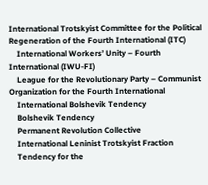International Trotskyist Committee for the Political Regeneration of the Fourth International (ITC)
    International Workers’ Unity – Fourth International (IWU-FI)
    League for the Revolutionary Party – Communist Organization for the Fourth International
    International Bolshevik Tendency
    Bolshevik Tendency
    Permanent Revolution Collective
    International Leninist Trotskyist Fraction
    Tendency for the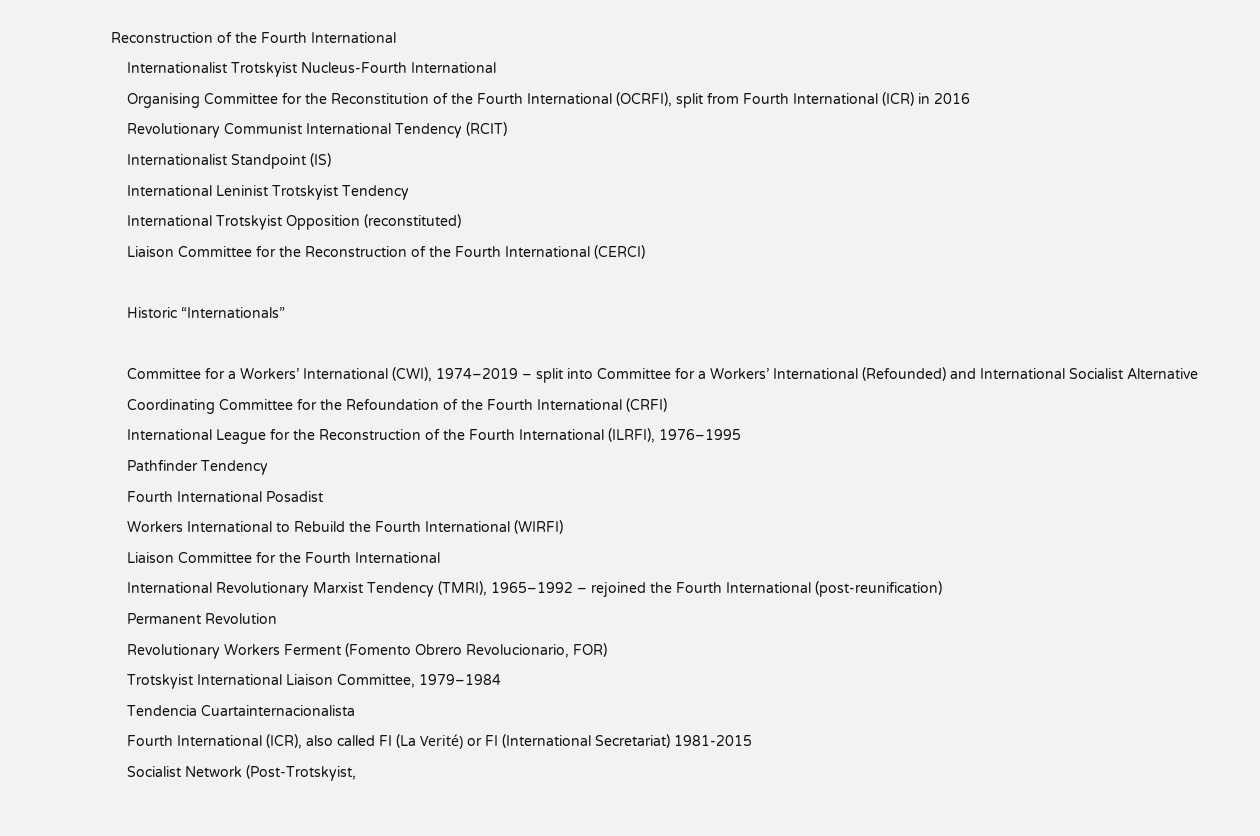Reconstruction of the Fourth International
    Internationalist Trotskyist Nucleus-Fourth International
    Organising Committee for the Reconstitution of the Fourth International (OCRFI), split from Fourth International (ICR) in 2016
    Revolutionary Communist International Tendency (RCIT)
    Internationalist Standpoint (IS)
    International Leninist Trotskyist Tendency
    International Trotskyist Opposition (reconstituted)
    Liaison Committee for the Reconstruction of the Fourth International (CERCI)

    Historic “Internationals”

    Committee for a Workers’ International (CWI), 1974–2019 – split into Committee for a Workers’ International (Refounded) and International Socialist Alternative
    Coordinating Committee for the Refoundation of the Fourth International (CRFI)
    International League for the Reconstruction of the Fourth International (ILRFI), 1976–1995
    Pathfinder Tendency
    Fourth International Posadist
    Workers International to Rebuild the Fourth International (WIRFI)
    Liaison Committee for the Fourth International
    International Revolutionary Marxist Tendency (TMRI), 1965–1992 – rejoined the Fourth International (post-reunification)
    Permanent Revolution
    Revolutionary Workers Ferment (Fomento Obrero Revolucionario, FOR)
    Trotskyist International Liaison Committee, 1979–1984
    Tendencia Cuartainternacionalista
    Fourth International (ICR), also called FI (La Verité) or FI (International Secretariat) 1981-2015
    Socialist Network (Post-Trotskyist,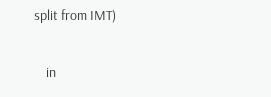split from IMT)

    in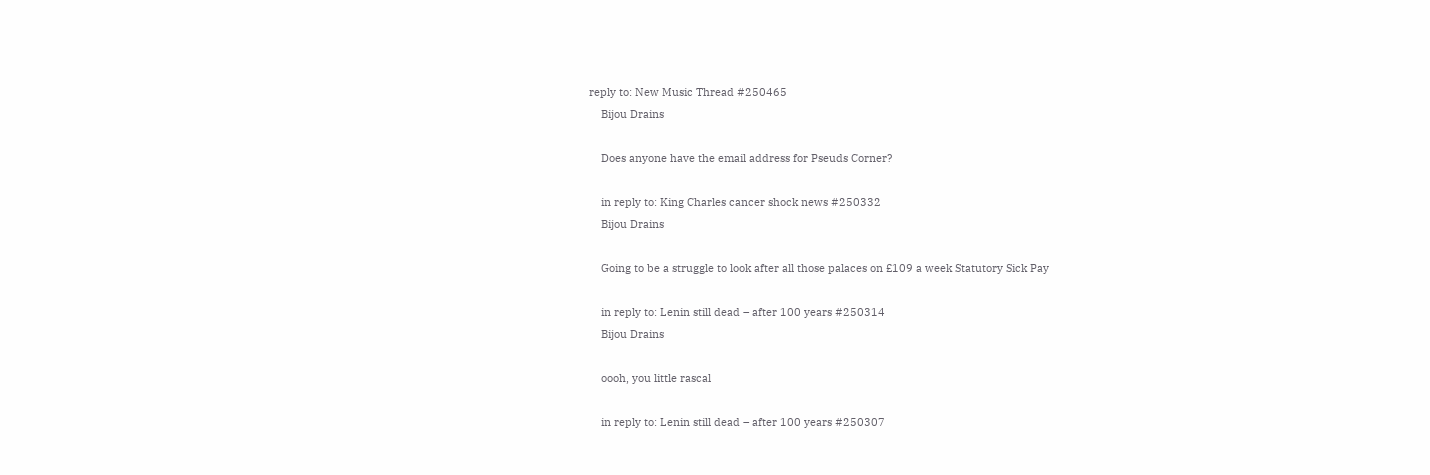reply to: New Music Thread #250465
    Bijou Drains

    Does anyone have the email address for Pseuds Corner?

    in reply to: King Charles cancer shock news #250332
    Bijou Drains

    Going to be a struggle to look after all those palaces on £109 a week Statutory Sick Pay

    in reply to: Lenin still dead – after 100 years #250314
    Bijou Drains

    oooh, you little rascal

    in reply to: Lenin still dead – after 100 years #250307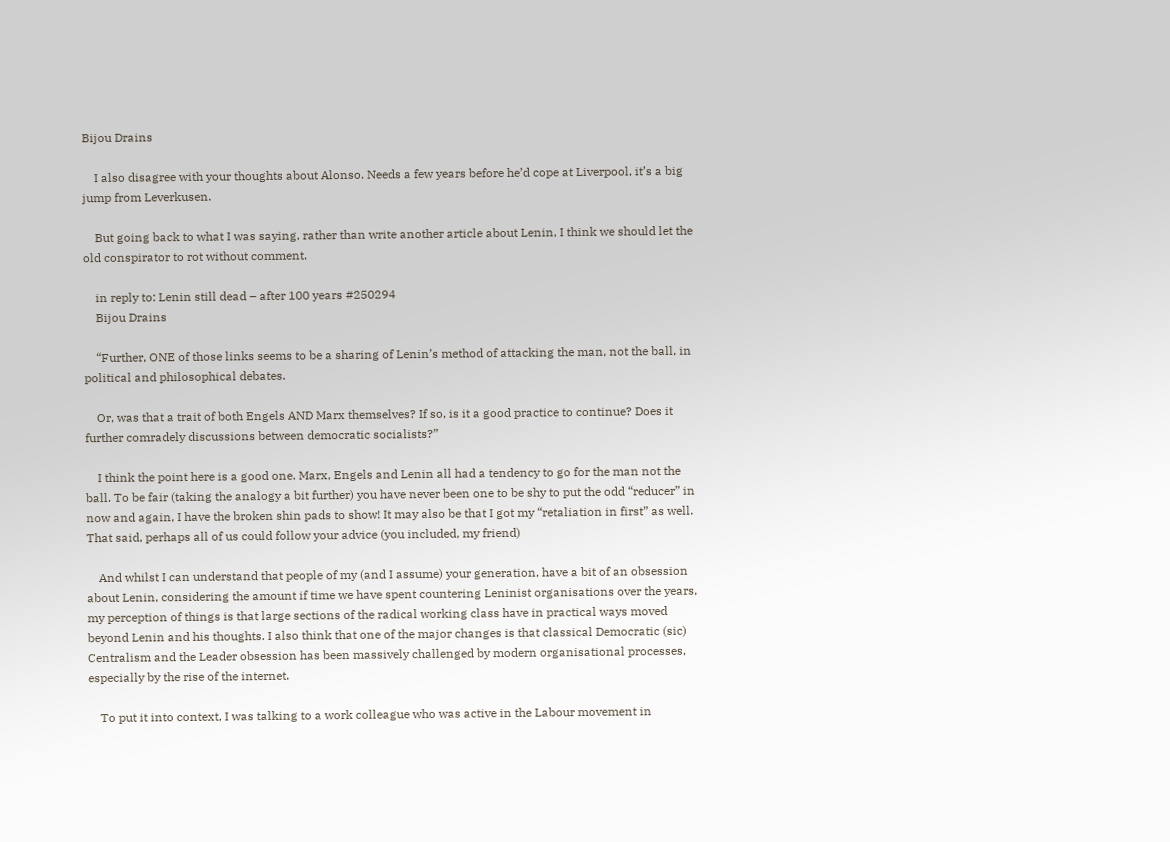Bijou Drains

    I also disagree with your thoughts about Alonso. Needs a few years before he’d cope at Liverpool, it’s a big jump from Leverkusen.

    But going back to what I was saying, rather than write another article about Lenin, I think we should let the old conspirator to rot without comment.

    in reply to: Lenin still dead – after 100 years #250294
    Bijou Drains

    “Further, ONE of those links seems to be a sharing of Lenin’s method of attacking the man, not the ball, in political and philosophical debates.

    Or, was that a trait of both Engels AND Marx themselves? If so, is it a good practice to continue? Does it further comradely discussions between democratic socialists?”

    I think the point here is a good one. Marx, Engels and Lenin all had a tendency to go for the man not the ball. To be fair (taking the analogy a bit further) you have never been one to be shy to put the odd “reducer” in now and again, I have the broken shin pads to show! It may also be that I got my “retaliation in first” as well. That said, perhaps all of us could follow your advice (you included, my friend)

    And whilst I can understand that people of my (and I assume) your generation, have a bit of an obsession about Lenin, considering the amount if time we have spent countering Leninist organisations over the years, my perception of things is that large sections of the radical working class have in practical ways moved beyond Lenin and his thoughts. I also think that one of the major changes is that classical Democratic (sic) Centralism and the Leader obsession has been massively challenged by modern organisational processes, especially by the rise of the internet.

    To put it into context, I was talking to a work colleague who was active in the Labour movement in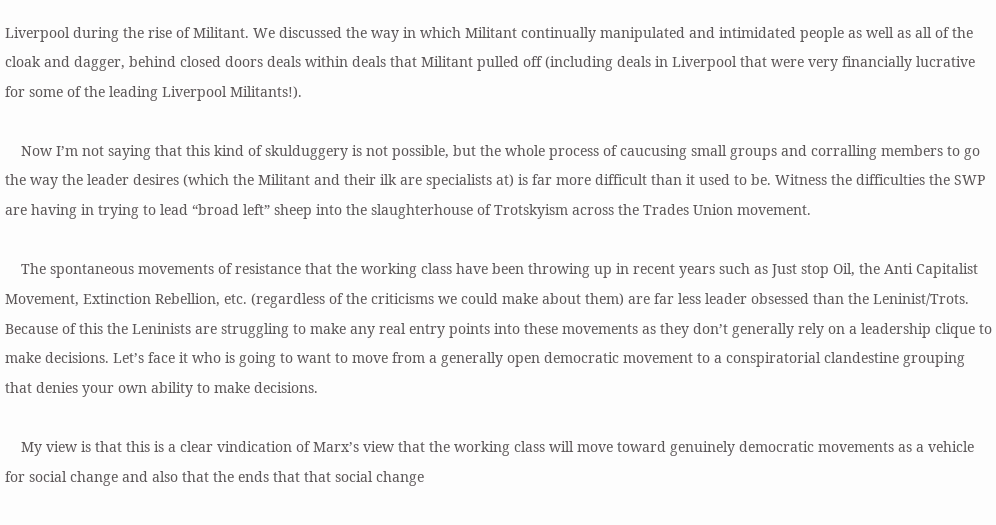Liverpool during the rise of Militant. We discussed the way in which Militant continually manipulated and intimidated people as well as all of the cloak and dagger, behind closed doors deals within deals that Militant pulled off (including deals in Liverpool that were very financially lucrative for some of the leading Liverpool Militants!).

    Now I’m not saying that this kind of skulduggery is not possible, but the whole process of caucusing small groups and corralling members to go the way the leader desires (which the Militant and their ilk are specialists at) is far more difficult than it used to be. Witness the difficulties the SWP are having in trying to lead “broad left” sheep into the slaughterhouse of Trotskyism across the Trades Union movement.

    The spontaneous movements of resistance that the working class have been throwing up in recent years such as Just stop Oil, the Anti Capitalist Movement, Extinction Rebellion, etc. (regardless of the criticisms we could make about them) are far less leader obsessed than the Leninist/Trots. Because of this the Leninists are struggling to make any real entry points into these movements as they don’t generally rely on a leadership clique to make decisions. Let’s face it who is going to want to move from a generally open democratic movement to a conspiratorial clandestine grouping that denies your own ability to make decisions.

    My view is that this is a clear vindication of Marx’s view that the working class will move toward genuinely democratic movements as a vehicle for social change and also that the ends that that social change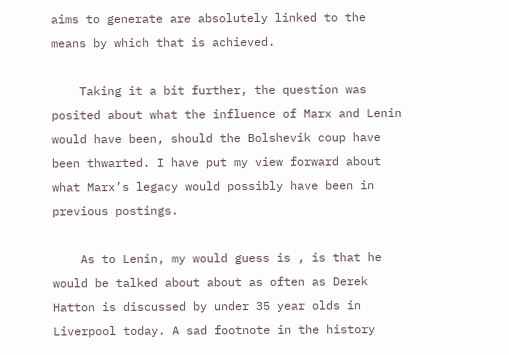aims to generate are absolutely linked to the means by which that is achieved.

    Taking it a bit further, the question was posited about what the influence of Marx and Lenin would have been, should the Bolshevik coup have been thwarted. I have put my view forward about what Marx’s legacy would possibly have been in previous postings.

    As to Lenin, my would guess is , is that he would be talked about about as often as Derek Hatton is discussed by under 35 year olds in Liverpool today. A sad footnote in the history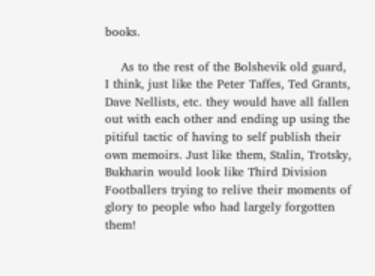books.

    As to the rest of the Bolshevik old guard, I think, just like the Peter Taffes, Ted Grants, Dave Nellists, etc. they would have all fallen out with each other and ending up using the pitiful tactic of having to self publish their own memoirs. Just like them, Stalin, Trotsky, Bukharin would look like Third Division Footballers trying to relive their moments of glory to people who had largely forgotten them!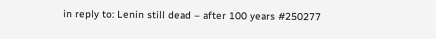in reply to: Lenin still dead – after 100 years #250277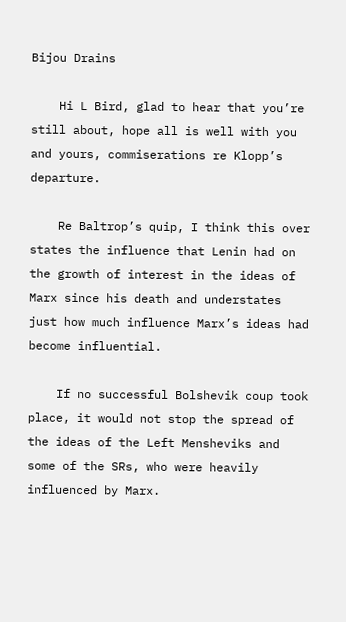Bijou Drains

    Hi L Bird, glad to hear that you’re still about, hope all is well with you and yours, commiserations re Klopp’s departure.

    Re Baltrop’s quip, I think this over states the influence that Lenin had on the growth of interest in the ideas of Marx since his death and understates just how much influence Marx’s ideas had become influential.

    If no successful Bolshevik coup took place, it would not stop the spread of the ideas of the Left Mensheviks and some of the SRs, who were heavily influenced by Marx.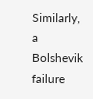Similarly, a Bolshevik failure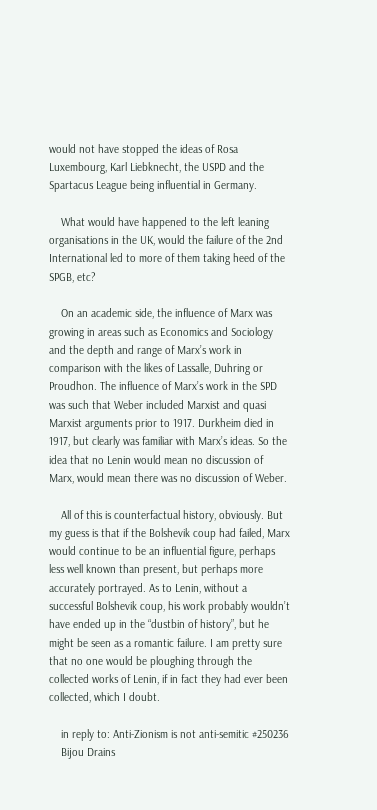would not have stopped the ideas of Rosa Luxembourg, Karl Liebknecht, the USPD and the Spartacus League being influential in Germany.

    What would have happened to the left leaning organisations in the UK, would the failure of the 2nd International led to more of them taking heed of the SPGB, etc?

    On an academic side, the influence of Marx was growing in areas such as Economics and Sociology and the depth and range of Marx’s work in comparison with the likes of Lassalle, Duhring or Proudhon. The influence of Marx’s work in the SPD was such that Weber included Marxist and quasi Marxist arguments prior to 1917. Durkheim died in 1917, but clearly was familiar with Marx’s ideas. So the idea that no Lenin would mean no discussion of Marx, would mean there was no discussion of Weber.

    All of this is counterfactual history, obviously. But my guess is that if the Bolshevik coup had failed, Marx would continue to be an influential figure, perhaps less well known than present, but perhaps more accurately portrayed. As to Lenin, without a successful Bolshevik coup, his work probably wouldn’t have ended up in the “dustbin of history”, but he might be seen as a romantic failure. I am pretty sure that no one would be ploughing through the collected works of Lenin, if in fact they had ever been collected, which I doubt.

    in reply to: Anti-Zionism is not anti-semitic #250236
    Bijou Drains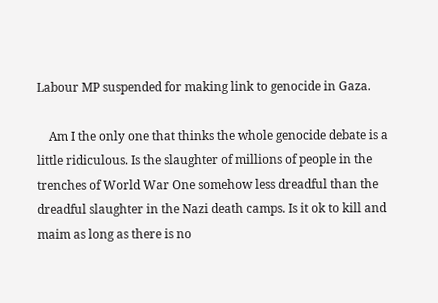Labour MP suspended for making link to genocide in Gaza.

    Am I the only one that thinks the whole genocide debate is a little ridiculous. Is the slaughter of millions of people in the trenches of World War One somehow less dreadful than the dreadful slaughter in the Nazi death camps. Is it ok to kill and maim as long as there is no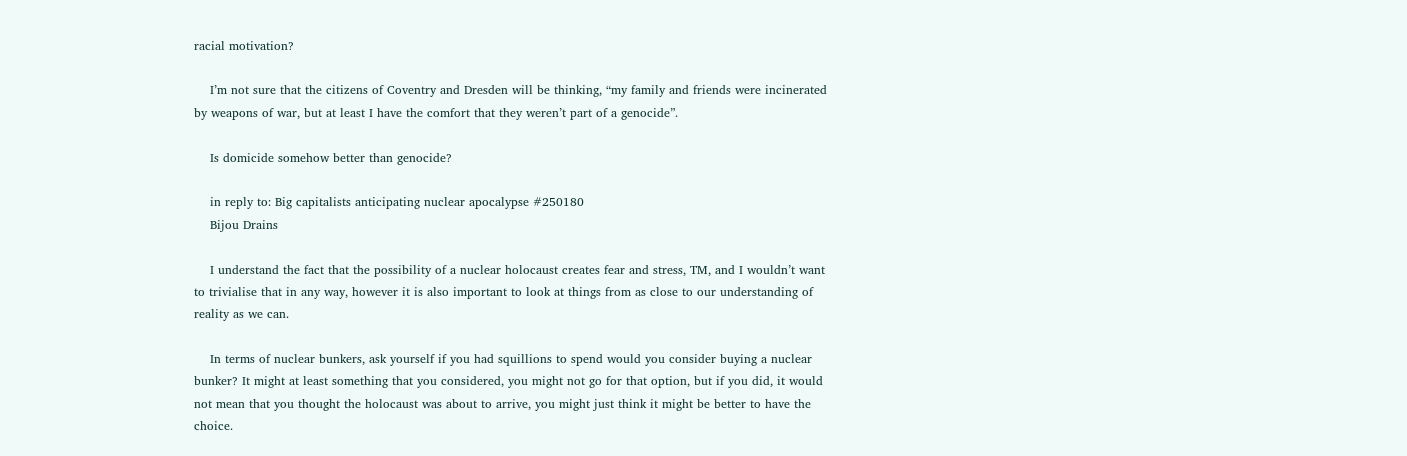racial motivation?

    I’m not sure that the citizens of Coventry and Dresden will be thinking, “my family and friends were incinerated by weapons of war, but at least I have the comfort that they weren’t part of a genocide”.

    Is domicide somehow better than genocide?

    in reply to: Big capitalists anticipating nuclear apocalypse #250180
    Bijou Drains

    I understand the fact that the possibility of a nuclear holocaust creates fear and stress, TM, and I wouldn’t want to trivialise that in any way, however it is also important to look at things from as close to our understanding of reality as we can.

    In terms of nuclear bunkers, ask yourself if you had squillions to spend would you consider buying a nuclear bunker? It might at least something that you considered, you might not go for that option, but if you did, it would not mean that you thought the holocaust was about to arrive, you might just think it might be better to have the choice.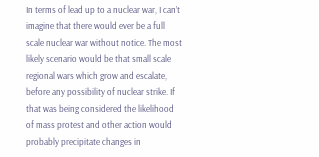In terms of lead up to a nuclear war, I can’t imagine that there would ever be a full scale nuclear war without notice. The most likely scenario would be that small scale regional wars which grow and escalate, before any possibility of nuclear strike. If that was being considered the likelihood of mass protest and other action would probably precipitate changes in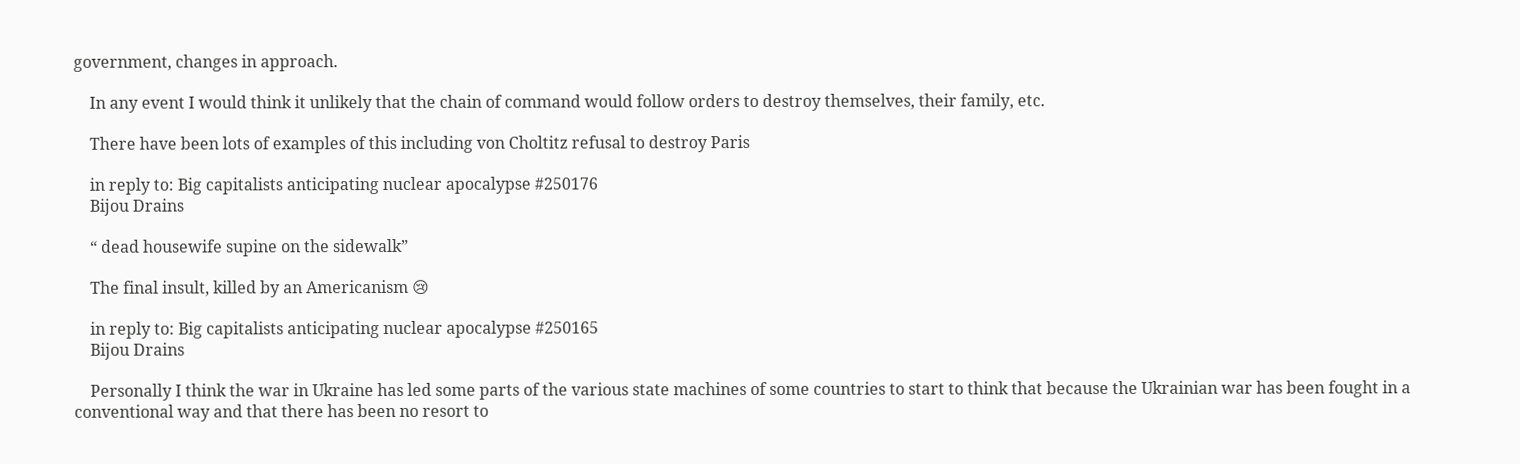government, changes in approach.

    In any event I would think it unlikely that the chain of command would follow orders to destroy themselves, their family, etc.

    There have been lots of examples of this including von Choltitz refusal to destroy Paris

    in reply to: Big capitalists anticipating nuclear apocalypse #250176
    Bijou Drains

    “ dead housewife supine on the sidewalk”

    The final insult, killed by an Americanism 😢

    in reply to: Big capitalists anticipating nuclear apocalypse #250165
    Bijou Drains

    Personally I think the war in Ukraine has led some parts of the various state machines of some countries to start to think that because the Ukrainian war has been fought in a conventional way and that there has been no resort to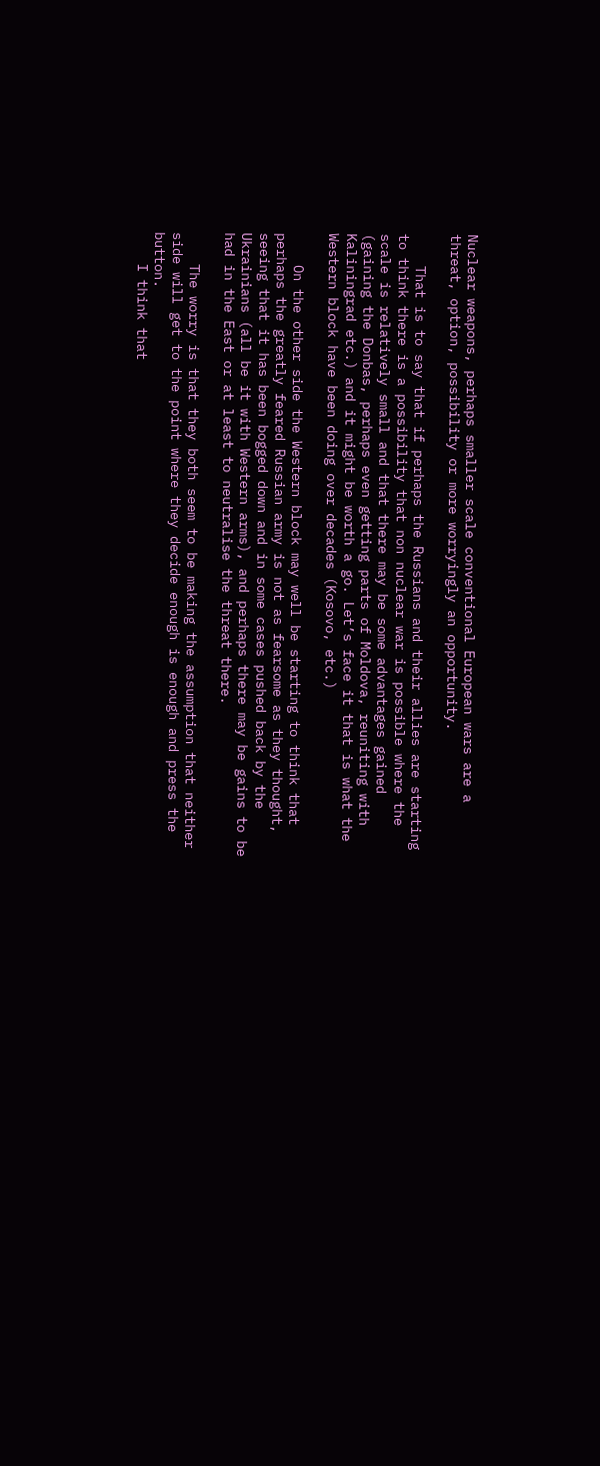Nuclear weapons, perhaps smaller scale conventional European wars are a threat, option, possibility or more worryingly an opportunity.

    That is to say that if perhaps the Russians and their allies are starting to think there is a possibility that non nuclear war is possible where the scale is relatively small and that there may be some advantages gained (gaining the Donbas, perhaps even getting parts of Moldova, reuniting with Kaliningrad etc.) and it might be worth a go. Let’s face it that is what the Western block have been doing over decades (Kosovo, etc.)

    On the other side the Western block may well be starting to think that perhaps the greatly feared Russian army is not as fearsome as they thought, seeing that it has been bogged down and in some cases pushed back by the Ukrainians (all be it with Western arms), and perhaps there may be gains to be had in the East or at least to neutralise the threat there.

    The worry is that they both seem to be making the assumption that neither side will get to the point where they decide enough is enough and press the button.
    I think that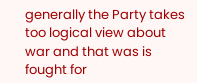generally the Party takes too logical view about war and that was is fought for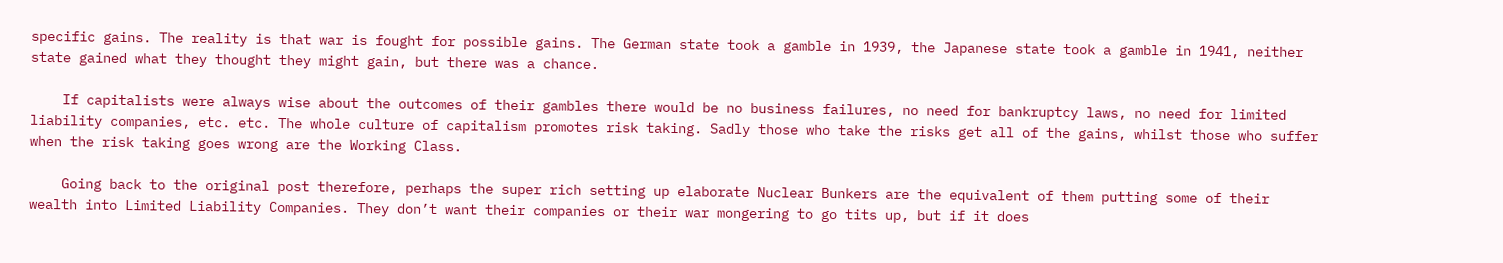specific gains. The reality is that war is fought for possible gains. The German state took a gamble in 1939, the Japanese state took a gamble in 1941, neither state gained what they thought they might gain, but there was a chance.

    If capitalists were always wise about the outcomes of their gambles there would be no business failures, no need for bankruptcy laws, no need for limited liability companies, etc. etc. The whole culture of capitalism promotes risk taking. Sadly those who take the risks get all of the gains, whilst those who suffer when the risk taking goes wrong are the Working Class.

    Going back to the original post therefore, perhaps the super rich setting up elaborate Nuclear Bunkers are the equivalent of them putting some of their wealth into Limited Liability Companies. They don’t want their companies or their war mongering to go tits up, but if it does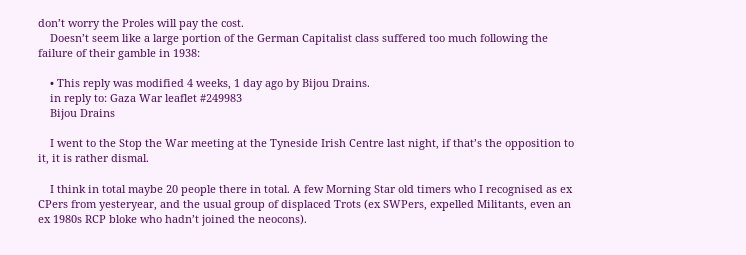don’t worry the Proles will pay the cost.
    Doesn’t seem like a large portion of the German Capitalist class suffered too much following the failure of their gamble in 1938:

    • This reply was modified 4 weeks, 1 day ago by Bijou Drains.
    in reply to: Gaza War leaflet #249983
    Bijou Drains

    I went to the Stop the War meeting at the Tyneside Irish Centre last night, if that’s the opposition to it, it is rather dismal.

    I think in total maybe 20 people there in total. A few Morning Star old timers who I recognised as ex CPers from yesteryear, and the usual group of displaced Trots (ex SWPers, expelled Militants, even an ex 1980s RCP bloke who hadn’t joined the neocons).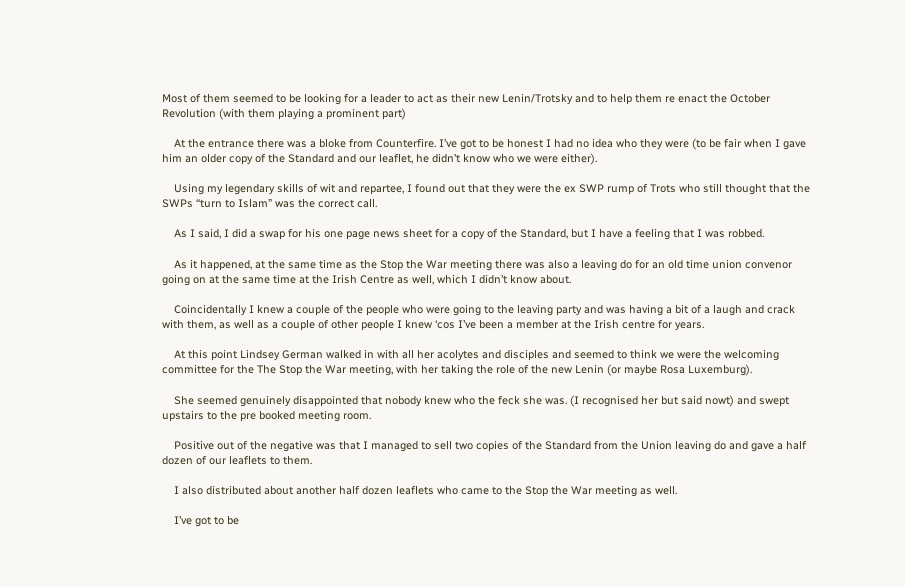Most of them seemed to be looking for a leader to act as their new Lenin/Trotsky and to help them re enact the October Revolution (with them playing a prominent part)

    At the entrance there was a bloke from Counterfire. I’ve got to be honest I had no idea who they were (to be fair when I gave him an older copy of the Standard and our leaflet, he didn’t know who we were either).

    Using my legendary skills of wit and repartee, I found out that they were the ex SWP rump of Trots who still thought that the SWPs “turn to Islam” was the correct call.

    As I said, I did a swap for his one page news sheet for a copy of the Standard, but I have a feeling that I was robbed.

    As it happened, at the same time as the Stop the War meeting there was also a leaving do for an old time union convenor going on at the same time at the Irish Centre as well, which I didn’t know about.

    Coincidentally I knew a couple of the people who were going to the leaving party and was having a bit of a laugh and crack with them, as well as a couple of other people I knew ‘cos I’ve been a member at the Irish centre for years.

    At this point Lindsey German walked in with all her acolytes and disciples and seemed to think we were the welcoming committee for the The Stop the War meeting, with her taking the role of the new Lenin (or maybe Rosa Luxemburg).

    She seemed genuinely disappointed that nobody knew who the feck she was. (I recognised her but said nowt) and swept upstairs to the pre booked meeting room.

    Positive out of the negative was that I managed to sell two copies of the Standard from the Union leaving do and gave a half dozen of our leaflets to them.

    I also distributed about another half dozen leaflets who came to the Stop the War meeting as well.

    I’ve got to be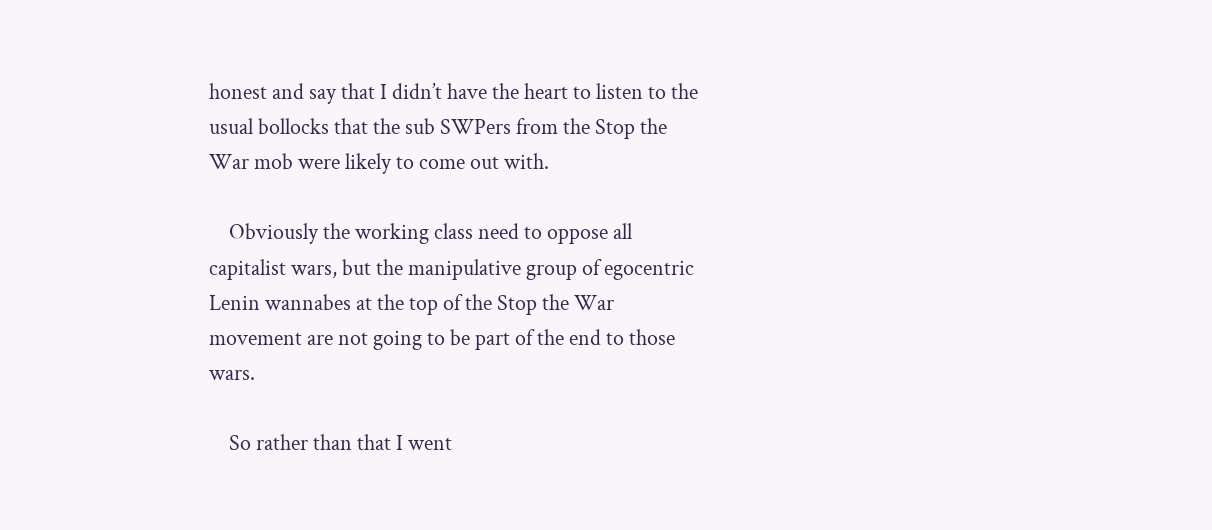honest and say that I didn’t have the heart to listen to the usual bollocks that the sub SWPers from the Stop the War mob were likely to come out with.

    Obviously the working class need to oppose all capitalist wars, but the manipulative group of egocentric Lenin wannabes at the top of the Stop the War movement are not going to be part of the end to those wars.

    So rather than that I went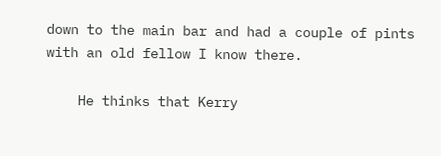down to the main bar and had a couple of pints with an old fellow I know there.

    He thinks that Kerry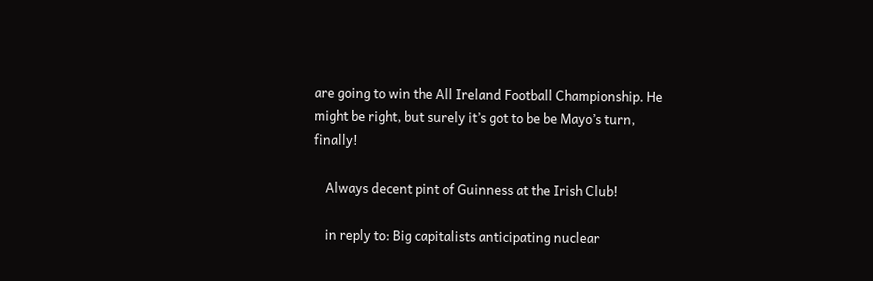are going to win the All Ireland Football Championship. He might be right, but surely it’s got to be be Mayo’s turn, finally!

    Always decent pint of Guinness at the Irish Club!

    in reply to: Big capitalists anticipating nuclear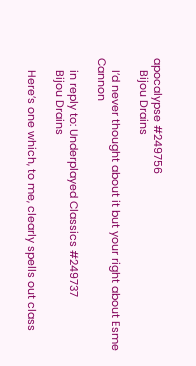apocalypse #249756
    Bijou Drains

    I’d never thought about it but your right about Esme Cannon

    in reply to: Underplayed Classics #249737
    Bijou Drains

    Here’s one which, to me, clearly spells out class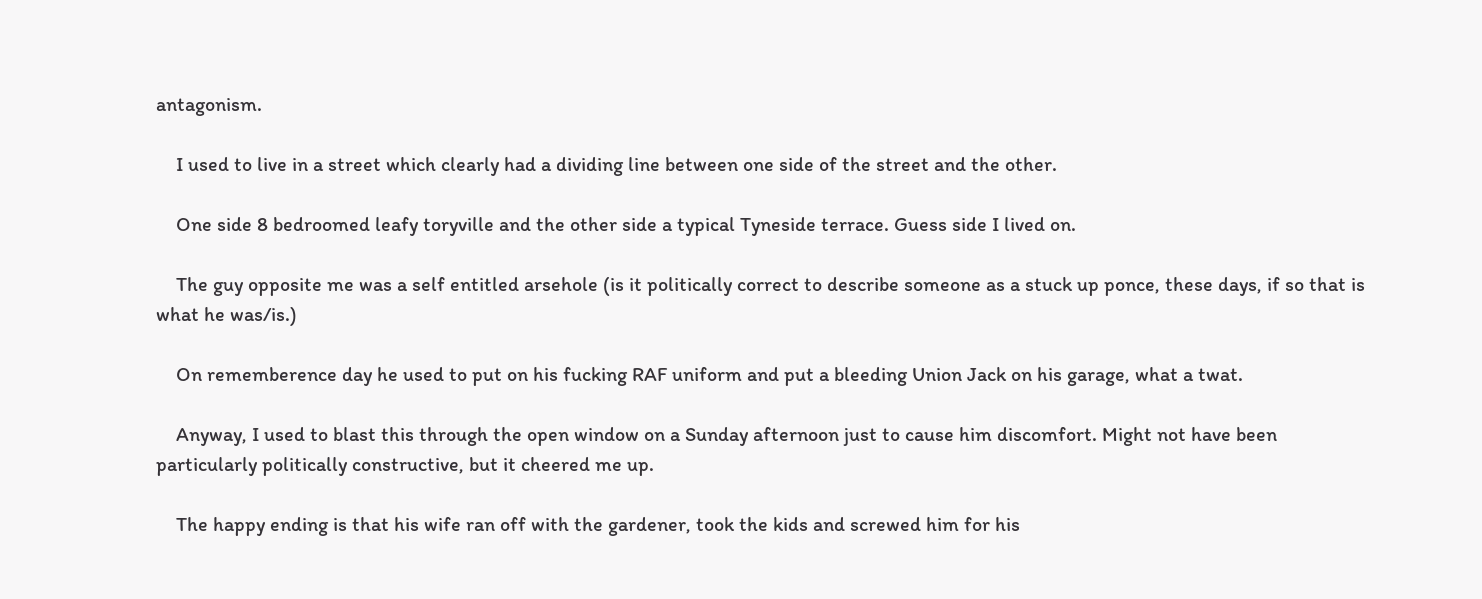antagonism.

    I used to live in a street which clearly had a dividing line between one side of the street and the other.

    One side 8 bedroomed leafy toryville and the other side a typical Tyneside terrace. Guess side I lived on.

    The guy opposite me was a self entitled arsehole (is it politically correct to describe someone as a stuck up ponce, these days, if so that is what he was/is.)

    On rememberence day he used to put on his fucking RAF uniform and put a bleeding Union Jack on his garage, what a twat.

    Anyway, I used to blast this through the open window on a Sunday afternoon just to cause him discomfort. Might not have been particularly politically constructive, but it cheered me up.

    The happy ending is that his wife ran off with the gardener, took the kids and screwed him for his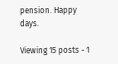pension. Happy days.

Viewing 15 posts - 1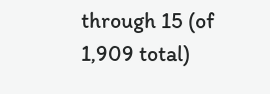through 15 (of 1,909 total)